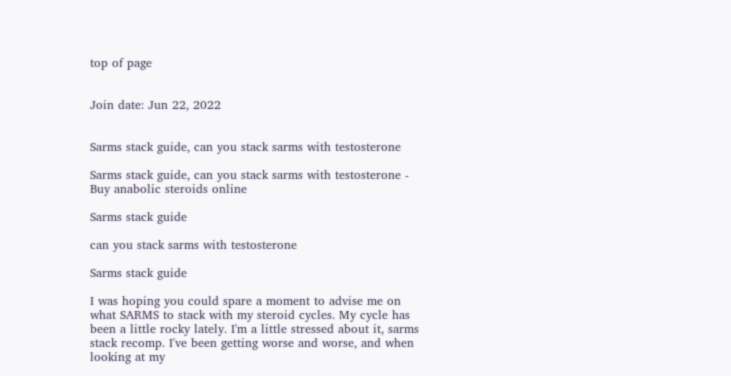top of page


Join date: Jun 22, 2022


Sarms stack guide, can you stack sarms with testosterone

Sarms stack guide, can you stack sarms with testosterone - Buy anabolic steroids online

Sarms stack guide

can you stack sarms with testosterone

Sarms stack guide

I was hoping you could spare a moment to advise me on what SARMS to stack with my steroid cycles. My cycle has been a little rocky lately. I'm a little stressed about it, sarms stack recomp. I've been getting worse and worse, and when looking at my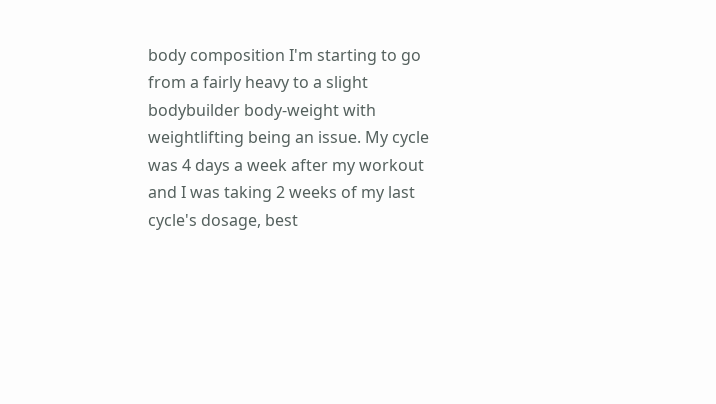body composition I'm starting to go from a fairly heavy to a slight bodybuilder body-weight with weightlifting being an issue. My cycle was 4 days a week after my workout and I was taking 2 weeks of my last cycle's dosage, best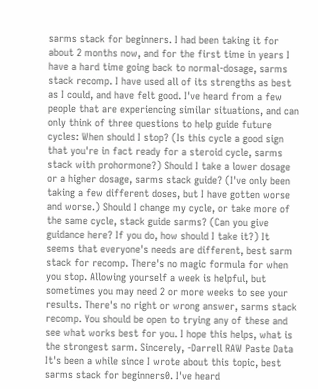sarms stack for beginners. I had been taking it for about 2 months now, and for the first time in years I have a hard time going back to normal-dosage, sarms stack recomp. I have used all of its strengths as best as I could, and have felt good. I've heard from a few people that are experiencing similar situations, and can only think of three questions to help guide future cycles: When should I stop? (Is this cycle a good sign that you're in fact ready for a steroid cycle, sarms stack with prohormone?) Should I take a lower dosage or a higher dosage, sarms stack guide? (I've only been taking a few different doses, but I have gotten worse and worse.) Should I change my cycle, or take more of the same cycle, stack guide sarms? (Can you give guidance here? If you do, how should I take it?) It seems that everyone's needs are different, best sarm stack for recomp. There's no magic formula for when you stop. Allowing yourself a week is helpful, but sometimes you may need 2 or more weeks to see your results. There's no right or wrong answer, sarms stack recomp. You should be open to trying any of these and see what works best for you. I hope this helps, what is the strongest sarm. Sincerely, -Darrell RAW Paste Data It's been a while since I wrote about this topic, best sarms stack for beginners0. I've heard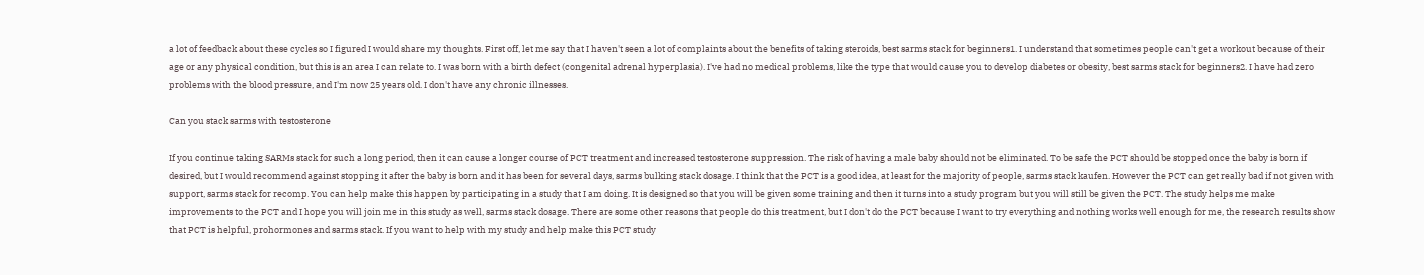a lot of feedback about these cycles so I figured I would share my thoughts. First off, let me say that I haven't seen a lot of complaints about the benefits of taking steroids, best sarms stack for beginners1. I understand that sometimes people can't get a workout because of their age or any physical condition, but this is an area I can relate to. I was born with a birth defect (congenital adrenal hyperplasia). I've had no medical problems, like the type that would cause you to develop diabetes or obesity, best sarms stack for beginners2. I have had zero problems with the blood pressure, and I'm now 25 years old. I don't have any chronic illnesses.

Can you stack sarms with testosterone

If you continue taking SARMs stack for such a long period, then it can cause a longer course of PCT treatment and increased testosterone suppression. The risk of having a male baby should not be eliminated. To be safe the PCT should be stopped once the baby is born if desired, but I would recommend against stopping it after the baby is born and it has been for several days, sarms bulking stack dosage. I think that the PCT is a good idea, at least for the majority of people, sarms stack kaufen. However the PCT can get really bad if not given with support, sarms stack for recomp. You can help make this happen by participating in a study that I am doing. It is designed so that you will be given some training and then it turns into a study program but you will still be given the PCT. The study helps me make improvements to the PCT and I hope you will join me in this study as well, sarms stack dosage. There are some other reasons that people do this treatment, but I don't do the PCT because I want to try everything and nothing works well enough for me, the research results show that PCT is helpful, prohormones and sarms stack. If you want to help with my study and help make this PCT study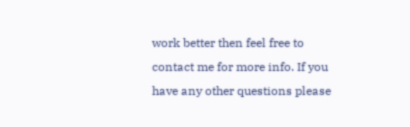work better then feel free to contact me for more info. If you have any other questions please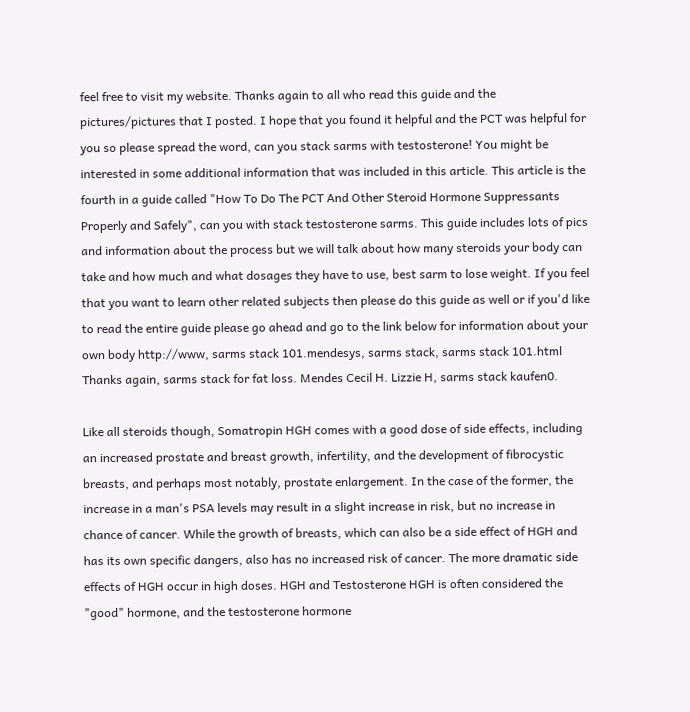feel free to visit my website. Thanks again to all who read this guide and the pictures/pictures that I posted. I hope that you found it helpful and the PCT was helpful for you so please spread the word, can you stack sarms with testosterone! You might be interested in some additional information that was included in this article. This article is the fourth in a guide called "How To Do The PCT And Other Steroid Hormone Suppressants Properly and Safely", can you with stack testosterone sarms. This guide includes lots of pics and information about the process but we will talk about how many steroids your body can take and how much and what dosages they have to use, best sarm to lose weight. If you feel that you want to learn other related subjects then please do this guide as well or if you'd like to read the entire guide please go ahead and go to the link below for information about your own body http://www, sarms stack 101.mendesys, sarms stack, sarms stack 101.html Thanks again, sarms stack for fat loss. Mendes Cecil H. Lizzie H, sarms stack kaufen0.

Like all steroids though, Somatropin HGH comes with a good dose of side effects, including an increased prostate and breast growth, infertility, and the development of fibrocystic breasts, and perhaps most notably, prostate enlargement. In the case of the former, the increase in a man's PSA levels may result in a slight increase in risk, but no increase in chance of cancer. While the growth of breasts, which can also be a side effect of HGH and has its own specific dangers, also has no increased risk of cancer. The more dramatic side effects of HGH occur in high doses. HGH and Testosterone HGH is often considered the "good" hormone, and the testosterone hormone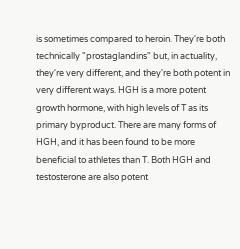is sometimes compared to heroin. They're both technically "prostaglandins" but, in actuality, they're very different, and they're both potent in very different ways. HGH is a more potent growth hormone, with high levels of T as its primary byproduct. There are many forms of HGH, and it has been found to be more beneficial to athletes than T. Both HGH and testosterone are also potent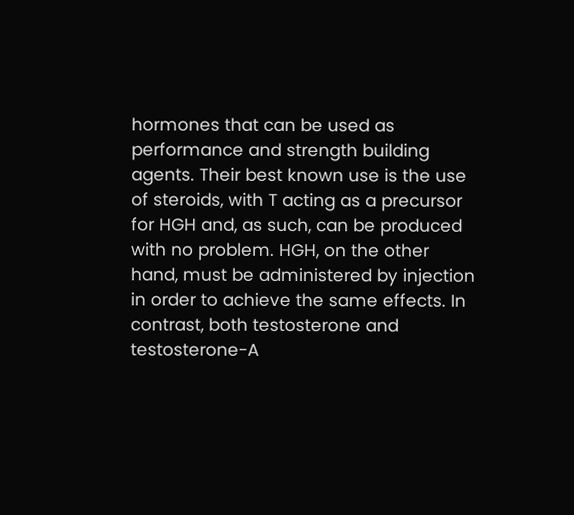hormones that can be used as performance and strength building agents. Their best known use is the use of steroids, with T acting as a precursor for HGH and, as such, can be produced with no problem. HGH, on the other hand, must be administered by injection in order to achieve the same effects. In contrast, both testosterone and testosterone-A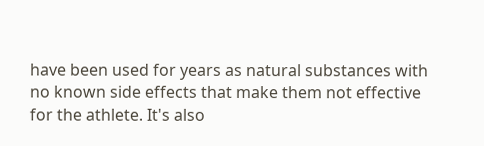have been used for years as natural substances with no known side effects that make them not effective for the athlete. It's also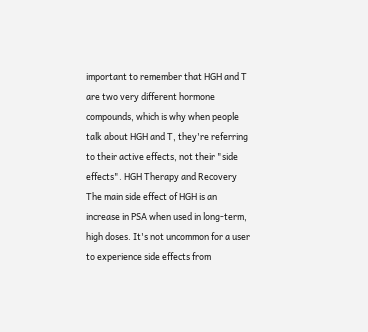important to remember that HGH and T are two very different hormone compounds, which is why when people talk about HGH and T, they're referring to their active effects, not their "side effects". HGH Therapy and Recovery The main side effect of HGH is an increase in PSA when used in long-term, high doses. It's not uncommon for a user to experience side effects from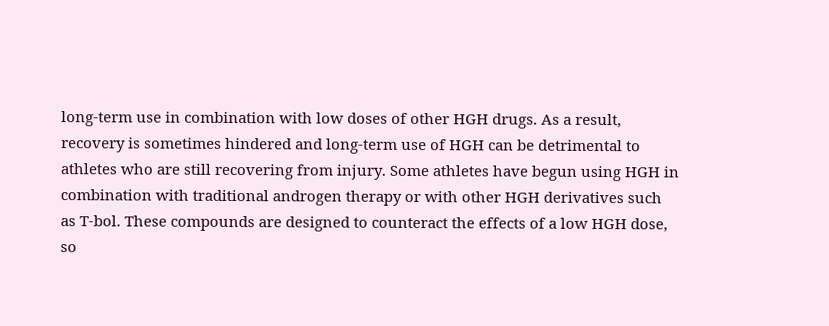long-term use in combination with low doses of other HGH drugs. As a result, recovery is sometimes hindered and long-term use of HGH can be detrimental to athletes who are still recovering from injury. Some athletes have begun using HGH in combination with traditional androgen therapy or with other HGH derivatives such as T-bol. These compounds are designed to counteract the effects of a low HGH dose, so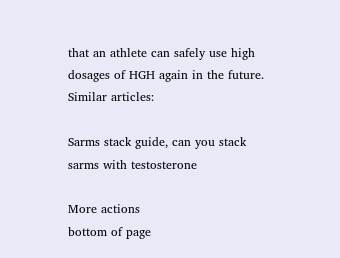that an athlete can safely use high dosages of HGH again in the future. Similar articles:

Sarms stack guide, can you stack sarms with testosterone

More actions
bottom of page